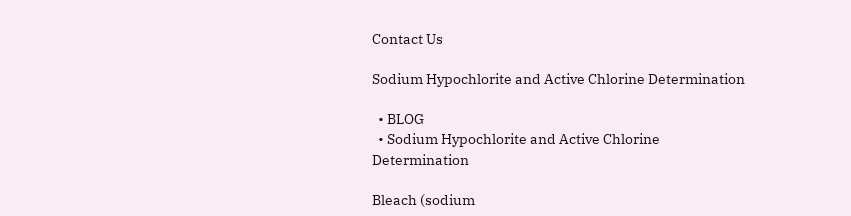Contact Us

Sodium Hypochlorite and Active Chlorine Determination

  • BLOG
  • Sodium Hypochlorite and Active Chlorine Determination

Bleach (sodium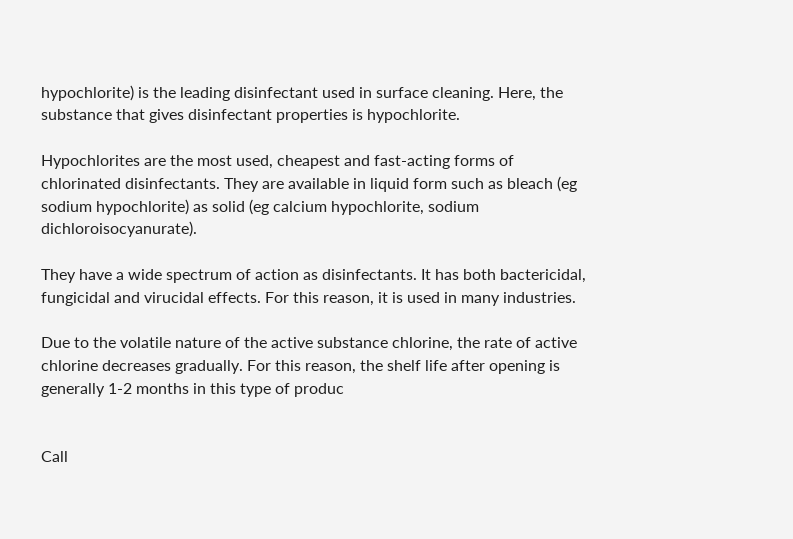hypochlorite) is the leading disinfectant used in surface cleaning. Here, the substance that gives disinfectant properties is hypochlorite.

Hypochlorites are the most used, cheapest and fast-acting forms of chlorinated disinfectants. They are available in liquid form such as bleach (eg sodium hypochlorite) as solid (eg calcium hypochlorite, sodium dichloroisocyanurate).

They have a wide spectrum of action as disinfectants. It has both bactericidal, fungicidal and virucidal effects. For this reason, it is used in many industries.

Due to the volatile nature of the active substance chlorine, the rate of active chlorine decreases gradually. For this reason, the shelf life after opening is generally 1-2 months in this type of produc


Call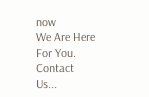now
We Are Here For You. Contact Us...